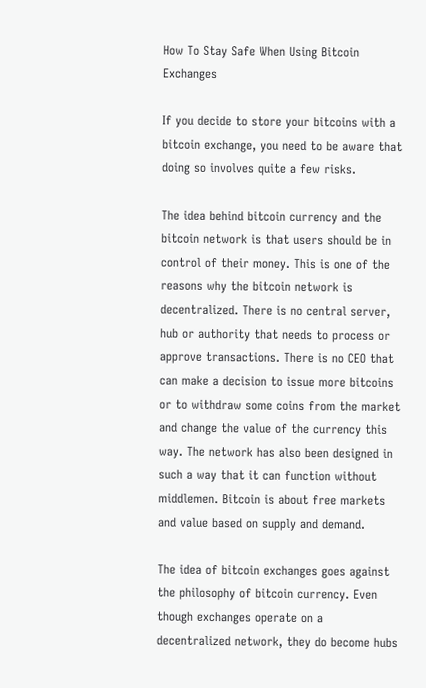How To Stay Safe When Using Bitcoin Exchanges

If you decide to store your bitcoins with a bitcoin exchange, you need to be aware that doing so involves quite a few risks.

The idea behind bitcoin currency and the bitcoin network is that users should be in control of their money. This is one of the reasons why the bitcoin network is decentralized. There is no central server, hub or authority that needs to process or approve transactions. There is no CEO that can make a decision to issue more bitcoins or to withdraw some coins from the market and change the value of the currency this way. The network has also been designed in such a way that it can function without middlemen. Bitcoin is about free markets and value based on supply and demand.

The idea of bitcoin exchanges goes against the philosophy of bitcoin currency. Even though exchanges operate on a decentralized network, they do become hubs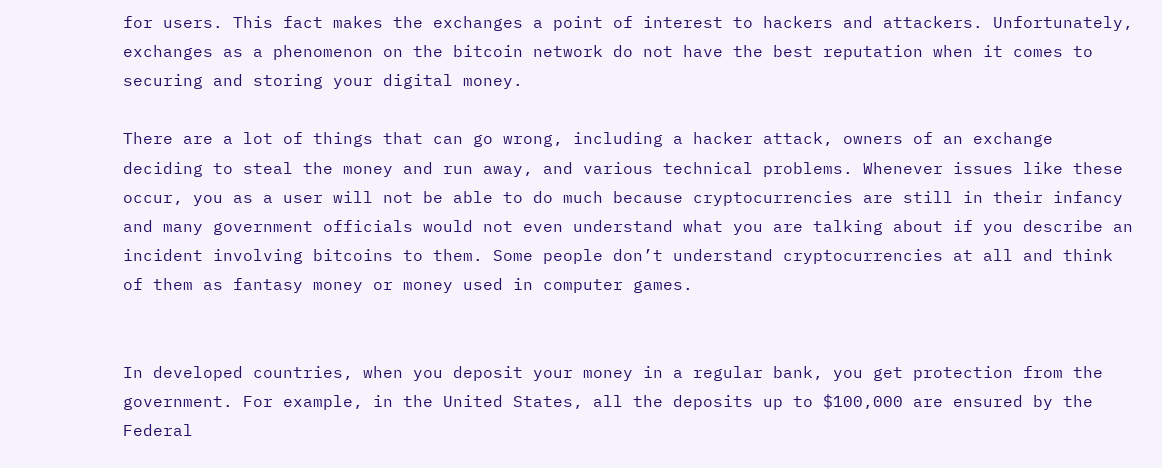for users. This fact makes the exchanges a point of interest to hackers and attackers. Unfortunately, exchanges as a phenomenon on the bitcoin network do not have the best reputation when it comes to securing and storing your digital money.

There are a lot of things that can go wrong, including a hacker attack, owners of an exchange deciding to steal the money and run away, and various technical problems. Whenever issues like these occur, you as a user will not be able to do much because cryptocurrencies are still in their infancy and many government officials would not even understand what you are talking about if you describe an incident involving bitcoins to them. Some people don’t understand cryptocurrencies at all and think of them as fantasy money or money used in computer games.


In developed countries, when you deposit your money in a regular bank, you get protection from the government. For example, in the United States, all the deposits up to $100,000 are ensured by the Federal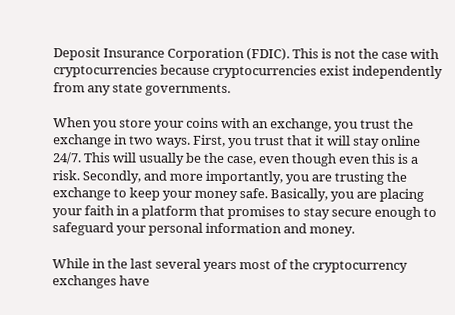Deposit Insurance Corporation (FDIC). This is not the case with cryptocurrencies because cryptocurrencies exist independently from any state governments.

When you store your coins with an exchange, you trust the exchange in two ways. First, you trust that it will stay online 24/7. This will usually be the case, even though even this is a risk. Secondly, and more importantly, you are trusting the exchange to keep your money safe. Basically, you are placing your faith in a platform that promises to stay secure enough to safeguard your personal information and money.

While in the last several years most of the cryptocurrency exchanges have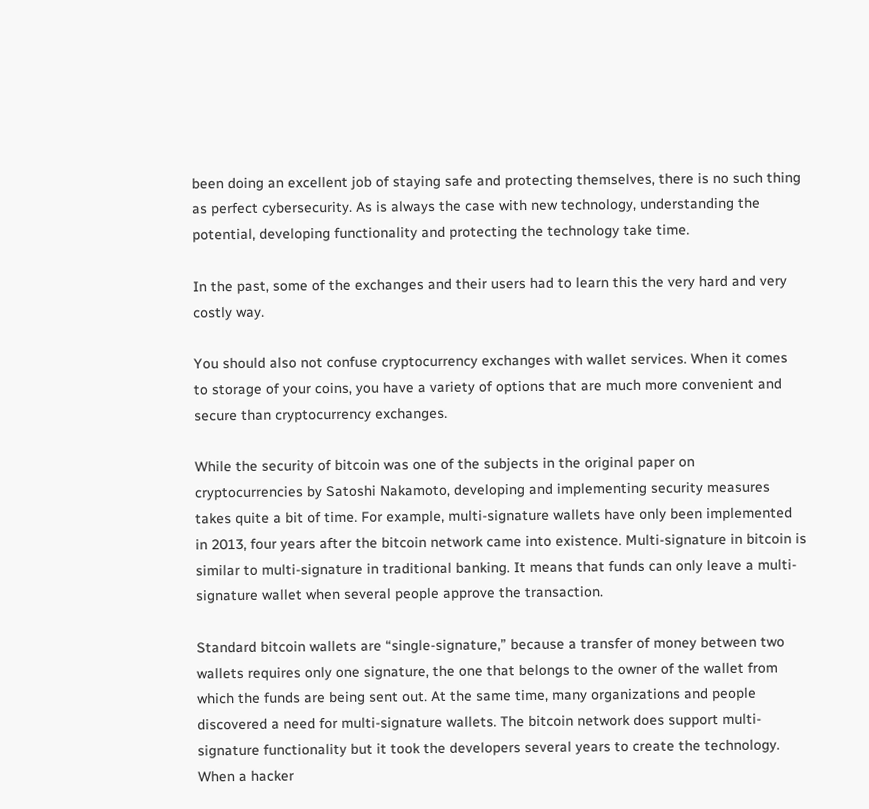been doing an excellent job of staying safe and protecting themselves, there is no such thing as perfect cybersecurity. As is always the case with new technology, understanding the potential, developing functionality and protecting the technology take time.

In the past, some of the exchanges and their users had to learn this the very hard and very costly way.

You should also not confuse cryptocurrency exchanges with wallet services. When it comes to storage of your coins, you have a variety of options that are much more convenient and secure than cryptocurrency exchanges.

While the security of bitcoin was one of the subjects in the original paper on cryptocurrencies by Satoshi Nakamoto, developing and implementing security measures takes quite a bit of time. For example, multi-signature wallets have only been implemented in 2013, four years after the bitcoin network came into existence. Multi-signature in bitcoin is similar to multi-signature in traditional banking. It means that funds can only leave a multi-signature wallet when several people approve the transaction.

Standard bitcoin wallets are “single-signature,” because a transfer of money between two wallets requires only one signature, the one that belongs to the owner of the wallet from which the funds are being sent out. At the same time, many organizations and people discovered a need for multi-signature wallets. The bitcoin network does support multi-signature functionality but it took the developers several years to create the technology. When a hacker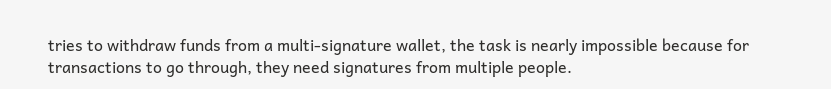tries to withdraw funds from a multi-signature wallet, the task is nearly impossible because for transactions to go through, they need signatures from multiple people.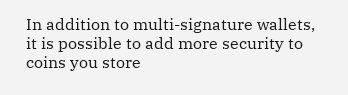In addition to multi-signature wallets, it is possible to add more security to coins you store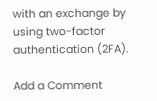with an exchange by using two-factor authentication (2FA).

Add a Comment